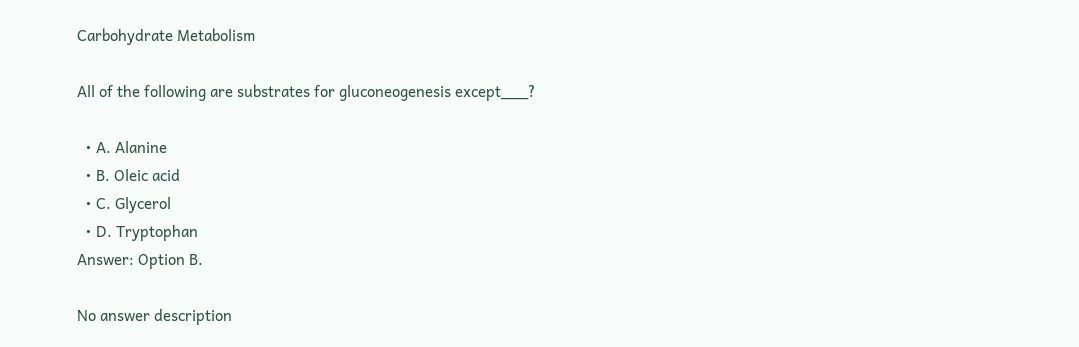Carbohydrate Metabolism

All of the following are substrates for gluconeogenesis except___?

  • A. Alanine
  • B. Oleic acid
  • C. Glycerol
  • D. Tryptophan
Answer: Option B.

No answer description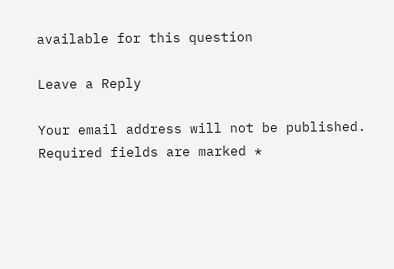available for this question

Leave a Reply

Your email address will not be published. Required fields are marked *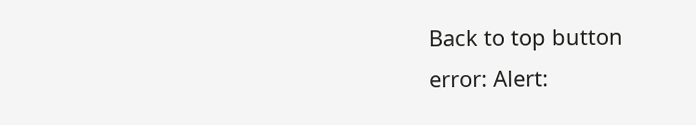Back to top button
error: Alert: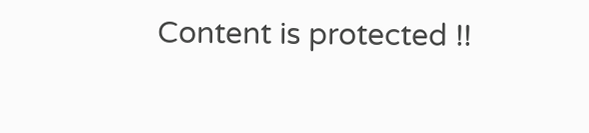Content is protected !!